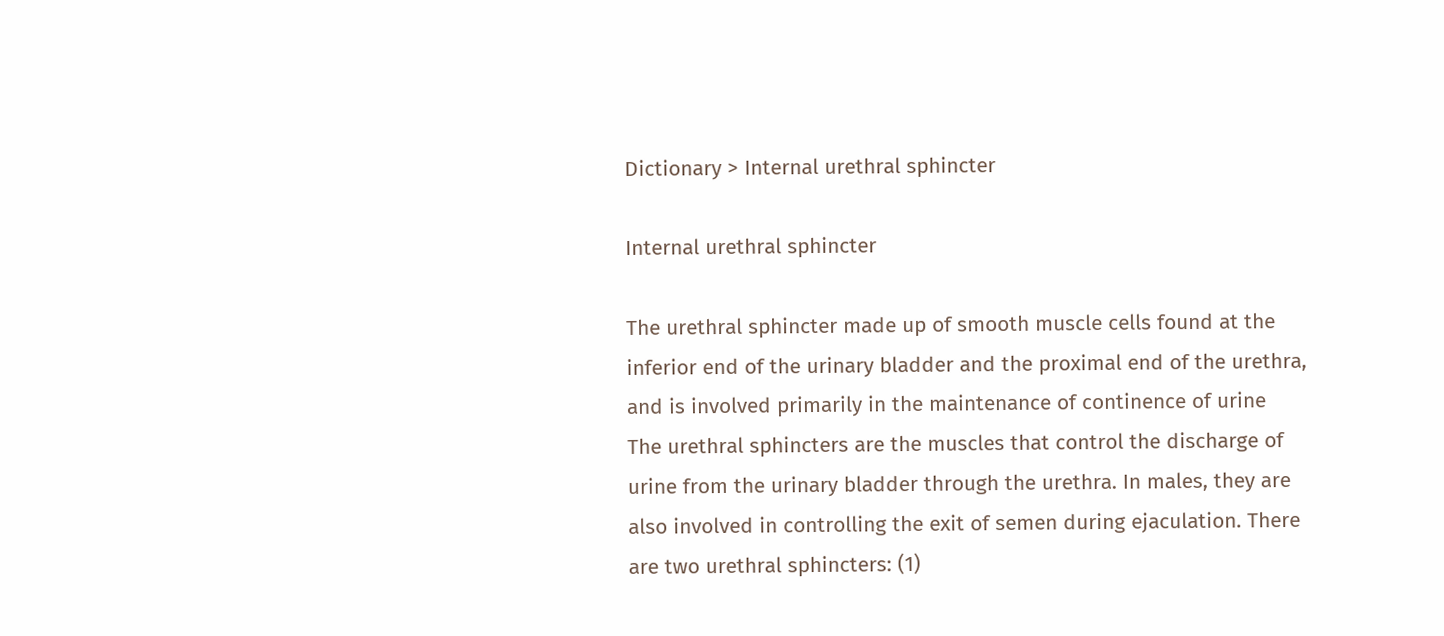Dictionary > Internal urethral sphincter

Internal urethral sphincter

The urethral sphincter made up of smooth muscle cells found at the inferior end of the urinary bladder and the proximal end of the urethra, and is involved primarily in the maintenance of continence of urine
The urethral sphincters are the muscles that control the discharge of urine from the urinary bladder through the urethra. In males, they are also involved in controlling the exit of semen during ejaculation. There are two urethral sphincters: (1)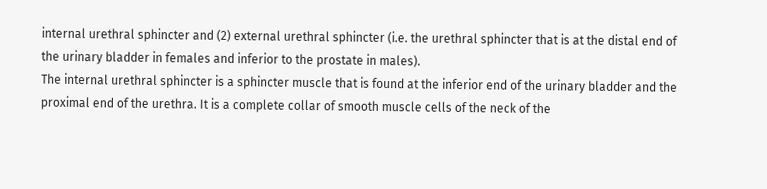internal urethral sphincter and (2) external urethral sphincter (i.e. the urethral sphincter that is at the distal end of the urinary bladder in females and inferior to the prostate in males).
The internal urethral sphincter is a sphincter muscle that is found at the inferior end of the urinary bladder and the proximal end of the urethra. It is a complete collar of smooth muscle cells of the neck of the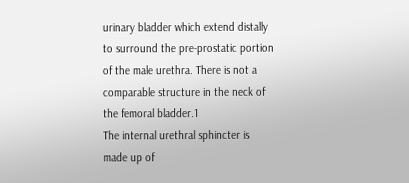urinary bladder which extend distally to surround the pre-prostatic portion of the male urethra. There is not a comparable structure in the neck of the femoral bladder.1
The internal urethral sphincter is made up of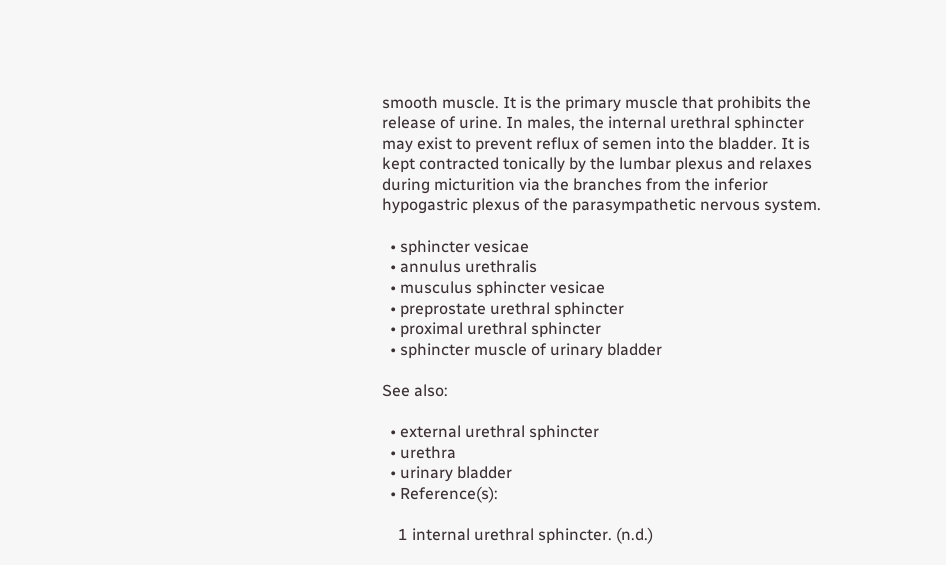smooth muscle. It is the primary muscle that prohibits the release of urine. In males, the internal urethral sphincter may exist to prevent reflux of semen into the bladder. It is kept contracted tonically by the lumbar plexus and relaxes during micturition via the branches from the inferior hypogastric plexus of the parasympathetic nervous system.

  • sphincter vesicae
  • annulus urethralis
  • musculus sphincter vesicae
  • preprostate urethral sphincter
  • proximal urethral sphincter
  • sphincter muscle of urinary bladder

See also:

  • external urethral sphincter
  • urethra
  • urinary bladder
  • Reference(s):

    1 internal urethral sphincter. (n.d.)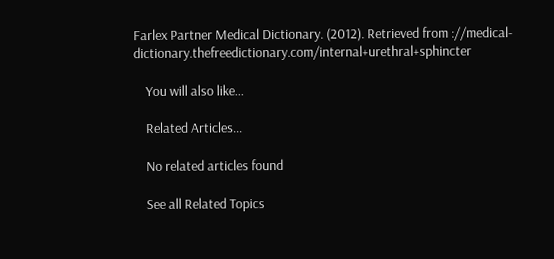Farlex Partner Medical Dictionary. (2012). Retrieved from ://medical-dictionary.thefreedictionary.com/internal+urethral+sphincter

    You will also like...

    Related Articles...

    No related articles found

    See all Related Topics